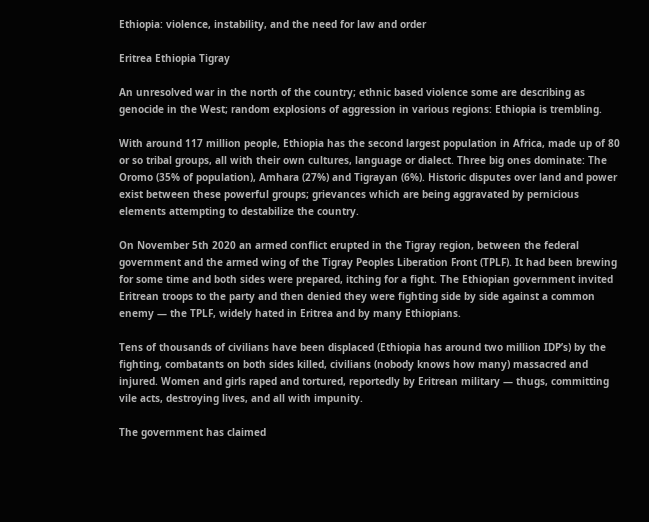Ethiopia: violence, instability, and the need for law and order

Eritrea Ethiopia Tigray

An unresolved war in the north of the country; ethnic based violence some are describing as genocide in the West; random explosions of aggression in various regions: Ethiopia is trembling.

With around 117 million people, Ethiopia has the second largest population in Africa, made up of 80 or so tribal groups, all with their own cultures, language or dialect. Three big ones dominate: The Oromo (35% of population), Amhara (27%) and Tigrayan (6%). Historic disputes over land and power exist between these powerful groups; grievances which are being aggravated by pernicious elements attempting to destabilize the country.

On November 5th 2020 an armed conflict erupted in the Tigray region, between the federal government and the armed wing of the Tigray Peoples Liberation Front (TPLF). It had been brewing for some time and both sides were prepared, itching for a fight. The Ethiopian government invited Eritrean troops to the party and then denied they were fighting side by side against a common enemy — the TPLF, widely hated in Eritrea and by many Ethiopians.

Tens of thousands of civilians have been displaced (Ethiopia has around two million IDP’s) by the fighting, combatants on both sides killed, civilians (nobody knows how many) massacred and injured. Women and girls raped and tortured, reportedly by Eritrean military — thugs, committing vile acts, destroying lives, and all with impunity.

The government has claimed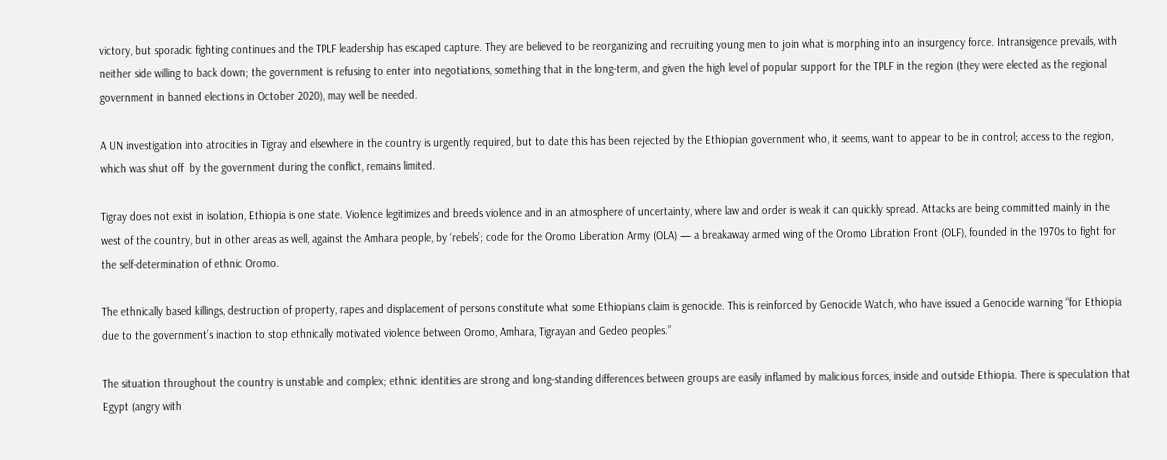victory, but sporadic fighting continues and the TPLF leadership has escaped capture. They are believed to be reorganizing and recruiting young men to join what is morphing into an insurgency force. Intransigence prevails, with neither side willing to back down; the government is refusing to enter into negotiations, something that in the long-term, and given the high level of popular support for the TPLF in the region (they were elected as the regional government in banned elections in October 2020), may well be needed.

A UN investigation into atrocities in Tigray and elsewhere in the country is urgently required, but to date this has been rejected by the Ethiopian government who, it seems, want to appear to be in control; access to the region, which was shut off  by the government during the conflict, remains limited.

Tigray does not exist in isolation, Ethiopia is one state. Violence legitimizes and breeds violence and in an atmosphere of uncertainty, where law and order is weak it can quickly spread. Attacks are being committed mainly in the west of the country, but in other areas as well, against the Amhara people, by ‘rebels’; code for the Oromo Liberation Army (OLA) — a breakaway armed wing of the Oromo Libration Front (OLF), founded in the 1970s to fight for the self-determination of ethnic Oromo.

The ethnically based killings, destruction of property, rapes and displacement of persons constitute what some Ethiopians claim is genocide. This is reinforced by Genocide Watch, who have issued a Genocide warning “for Ethiopia due to the government’s inaction to stop ethnically motivated violence between Oromo, Amhara, Tigrayan and Gedeo peoples.”

The situation throughout the country is unstable and complex; ethnic identities are strong and long-standing differences between groups are easily inflamed by malicious forces, inside and outside Ethiopia. There is speculation that Egypt (angry with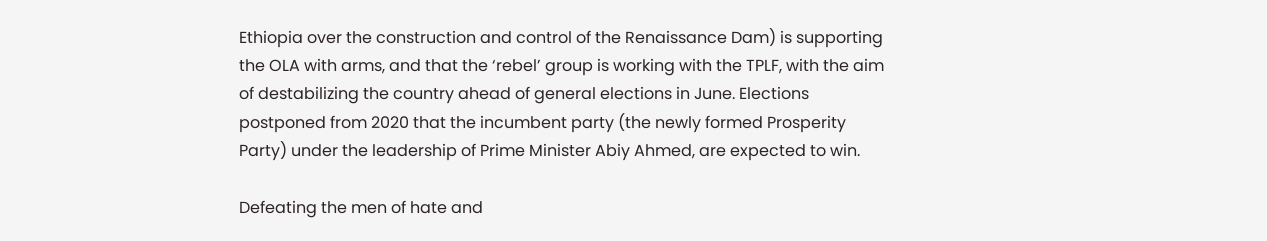Ethiopia over the construction and control of the Renaissance Dam) is supporting the OLA with arms, and that the ‘rebel’ group is working with the TPLF, with the aim of destabilizing the country ahead of general elections in June. Elections postponed from 2020 that the incumbent party (the newly formed Prosperity Party) under the leadership of Prime Minister Abiy Ahmed, are expected to win.

Defeating the men of hate and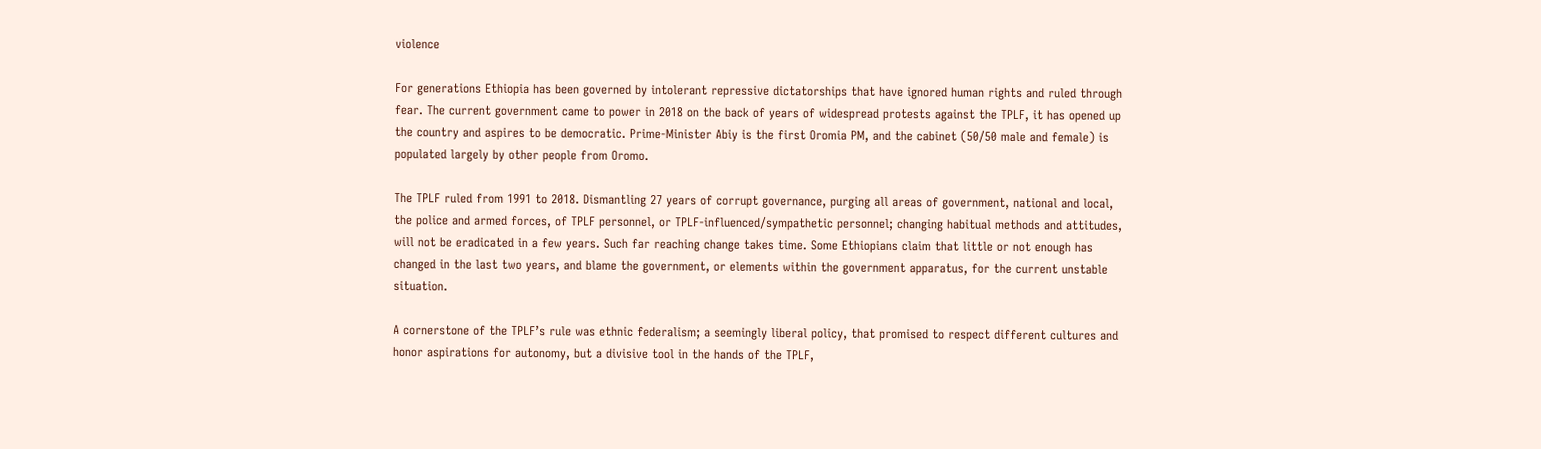violence

For generations Ethiopia has been governed by intolerant repressive dictatorships that have ignored human rights and ruled through fear. The current government came to power in 2018 on the back of years of widespread protests against the TPLF, it has opened up the country and aspires to be democratic. Prime-Minister Abiy is the first Oromia PM, and the cabinet (50/50 male and female) is populated largely by other people from Oromo.

The TPLF ruled from 1991 to 2018. Dismantling 27 years of corrupt governance, purging all areas of government, national and local, the police and armed forces, of TPLF personnel, or TPLF-influenced/sympathetic personnel; changing habitual methods and attitudes, will not be eradicated in a few years. Such far reaching change takes time. Some Ethiopians claim that little or not enough has changed in the last two years, and blame the government, or elements within the government apparatus, for the current unstable situation.

A cornerstone of the TPLF’s rule was ethnic federalism; a seemingly liberal policy, that promised to respect different cultures and honor aspirations for autonomy, but a divisive tool in the hands of the TPLF,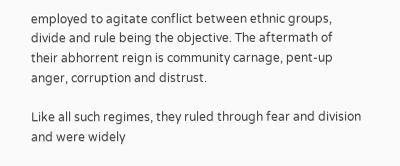employed to agitate conflict between ethnic groups, divide and rule being the objective. The aftermath of their abhorrent reign is community carnage, pent-up anger, corruption and distrust.

Like all such regimes, they ruled through fear and division and were widely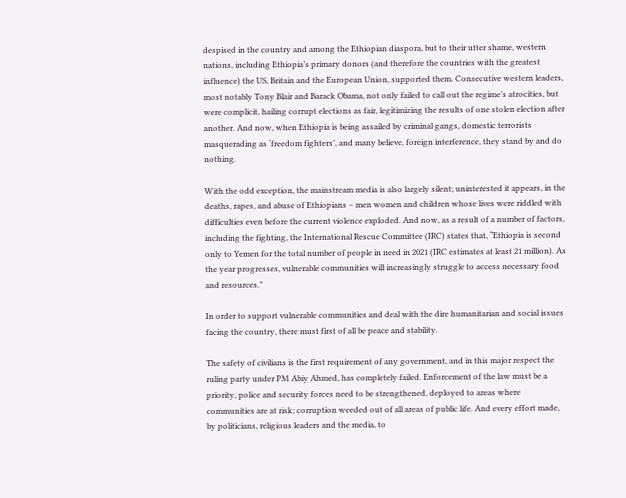despised in the country and among the Ethiopian diaspora, but to their utter shame, western nations, including Ethiopia’s primary donors (and therefore the countries with the greatest influence) the US, Britain and the European Union, supported them. Consecutive western leaders, most notably Tony Blair and Barack Obama, not only failed to call out the regime’s atrocities, but were complicit, hailing corrupt elections as fair, legitimizing the results of one stolen election after another. And now, when Ethiopia is being assailed by criminal gangs, domestic terrorists masquerading as ‘freedom fighters’, and many believe, foreign interference, they stand by and do nothing.

With the odd exception, the mainstream media is also largely silent; uninterested it appears, in the deaths, rapes, and abuse of Ethiopians – men women and children whose lives were riddled with difficulties even before the current violence exploded. And now, as a result of a number of factors, including the fighting, the International Rescue Committee (IRC) states that, “Ethiopia is second only to Yemen for the total number of people in need in 2021 (IRC estimates at least 21 million). As the year progresses, vulnerable communities will increasingly struggle to access necessary food and resources.”

In order to support vulnerable communities and deal with the dire humanitarian and social issues facing the country, there must first of all be peace and stability.

The safety of civilians is the first requirement of any government, and in this major respect the ruling party under PM Abiy Ahmed, has completely failed. Enforcement of the law must be a priority, police and security forces need to be strengthened, deployed to areas where communities are at risk; corruption weeded out of all areas of public life. And every effort made, by politicians, religious leaders and the media, to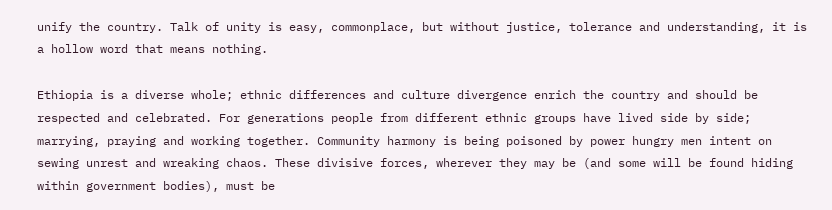unify the country. Talk of unity is easy, commonplace, but without justice, tolerance and understanding, it is a hollow word that means nothing.

Ethiopia is a diverse whole; ethnic differences and culture divergence enrich the country and should be respected and celebrated. For generations people from different ethnic groups have lived side by side; marrying, praying and working together. Community harmony is being poisoned by power hungry men intent on sewing unrest and wreaking chaos. These divisive forces, wherever they may be (and some will be found hiding within government bodies), must be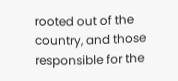rooted out of the country, and those responsible for the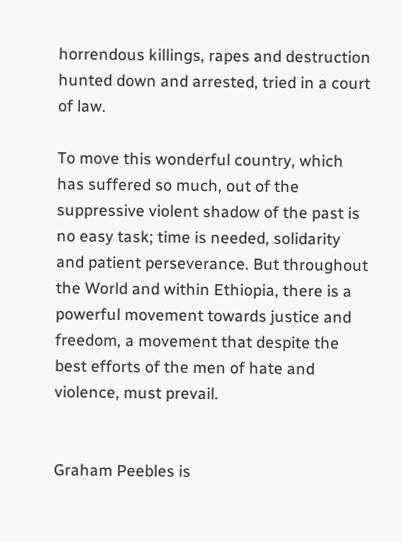horrendous killings, rapes and destruction hunted down and arrested, tried in a court of law.

To move this wonderful country, which has suffered so much, out of the suppressive violent shadow of the past is no easy task; time is needed, solidarity and patient perseverance. But throughout the World and within Ethiopia, there is a powerful movement towards justice and freedom, a movement that despite the best efforts of the men of hate and violence, must prevail.


Graham Peebles is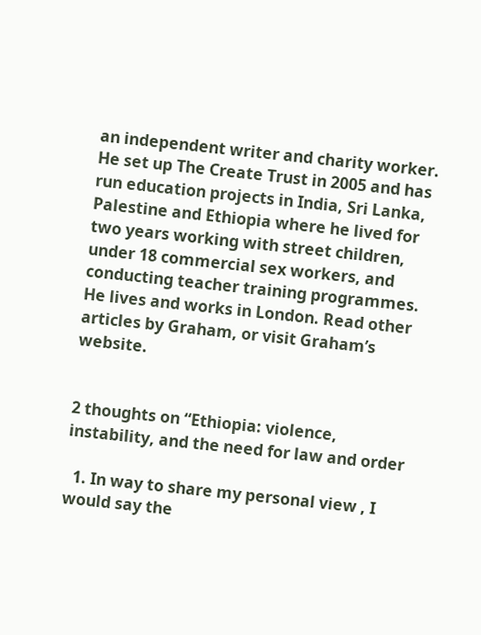an independent writer and charity worker. He set up The Create Trust in 2005 and has run education projects in India, Sri Lanka, Palestine and Ethiopia where he lived for two years working with street children, under 18 commercial sex workers, and conducting teacher training programmes. He lives and works in London. Read other articles by Graham, or visit Graham’s website.


2 thoughts on “Ethiopia: violence, instability, and the need for law and order

  1. In way to share my personal view , I would say the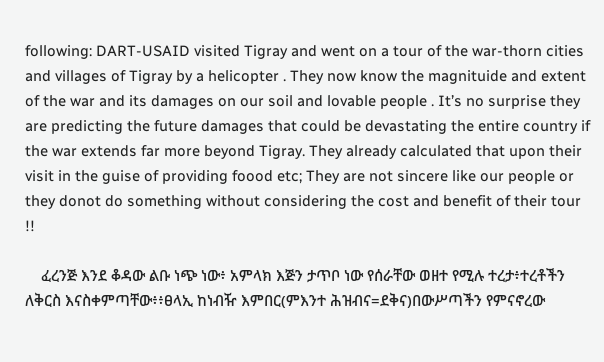following: DART-USAID visited Tigray and went on a tour of the war-thorn cities and villages of Tigray by a helicopter . They now know the magnituide and extent of the war and its damages on our soil and lovable people . It’s no surprise they are predicting the future damages that could be devastating the entire country if the war extends far more beyond Tigray. They already calculated that upon their visit in the guise of providing foood etc; They are not sincere like our people or they donot do something without considering the cost and benefit of their tour !!

    ፈረንጅ እንደ ቆዳው ልቡ ነጭ ነው፥ አምላክ እጅን ታጥቦ ነው የሰራቸው ወዘተ የሚሉ ተረታ፥ተረቶችን ለቅርስ እናስቀምጣቸው፥፥ፀላኢ ከነብዥ እምበር(ምእንተ ሕዝብና=ደቅና)በውሥጣችን የምናኖረው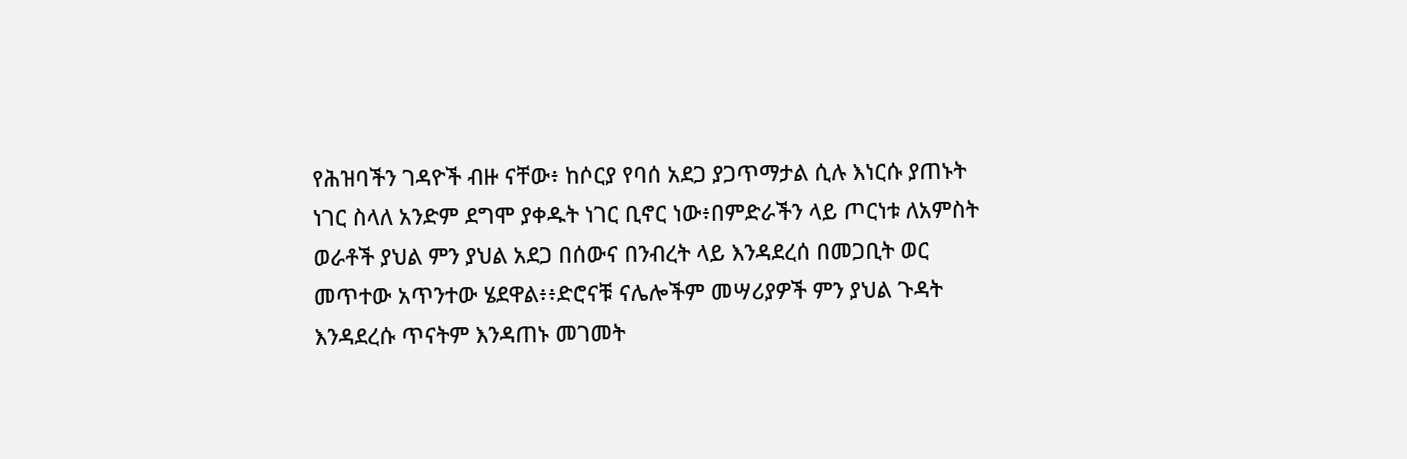የሕዝባችን ገዳዮች ብዙ ናቸው፥ ከሶርያ የባሰ አደጋ ያጋጥማታል ሲሉ እነርሱ ያጠኑት ነገር ስላለ አንድም ደግሞ ያቀዱት ነገር ቢኖር ነው፥በምድራችን ላይ ጦርነቱ ለአምስት ወራቶች ያህል ምን ያህል አደጋ በሰውና በንብረት ላይ እንዳደረሰ በመጋቢት ወር መጥተው አጥንተው ሄደዋል፥፥ድሮናቹ ናሌሎችም መሣሪያዎች ምን ያህል ጉዳት እንዳደረሱ ጥናትም እንዳጠኑ መገመት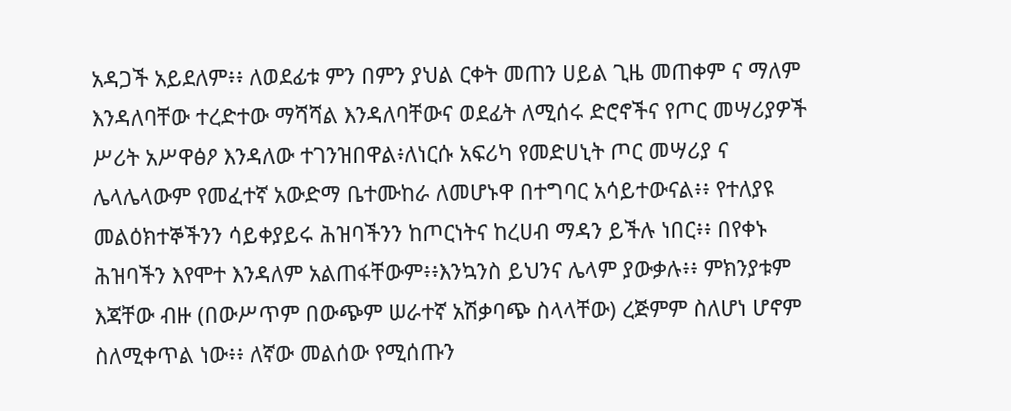አዳጋች አይደለም፥፥ ለወደፊቱ ምን በምን ያህል ርቀት መጠን ሀይል ጊዜ መጠቀም ና ማለም እንዳለባቸው ተረድተው ማሻሻል እንዳለባቸውና ወደፊት ለሚሰሩ ድሮኖችና የጦር መሣሪያዎች ሥሪት አሥዋፅዖ እንዳለው ተገንዝበዋል፥ለነርሱ አፍሪካ የመድሀኒት ጦር መሣሪያ ና ሌላሌላውም የመፈተኛ አውድማ ቤተሙከራ ለመሆኑዋ በተግባር አሳይተውናል፥፥ የተለያዩ መልዕክተኞችንን ሳይቀያይሩ ሕዝባችንን ከጦርነትና ከረሀብ ማዳን ይችሉ ነበር፥፥ በየቀኑ ሕዝባችን እየሞተ እንዳለም አልጠፋቸውም፥፥እንኳንስ ይህንና ሌላም ያውቃሉ፥፥ ምክንያቱም እጃቸው ብዙ (በውሥጥም በውጭም ሠራተኛ አሽቃባጭ ስላላቸው) ረጅምም ስለሆነ ሆኖም ስለሚቀጥል ነው፥፥ ለኛው መልሰው የሚሰጡን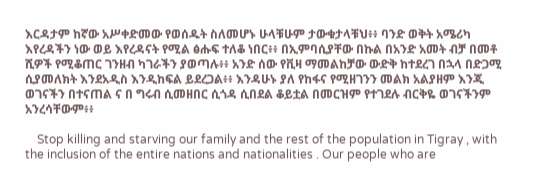እርዳታም ከኛው አሥቀድመው የወሰዱት ስለመሆኑ ሁላቹሁም ታውቁታላቹህ፥፥ ባንድ ወቅት አሜሪካ እየረዳችን ነው ወይ እየረዳናት የሚል ፅሑፍ ተለቆ ነበር፥፥ በኢምባሲያቸው በኩል በአንድ አመት ብቻ በመቶ ሺዎች የሚቆጠር ገንዘብ ካገራችን ያወጣሉ፥፥ አንድ ሰው የቪዛ ማመልከቻው ውድቅ ከተደረገ በኋላ በድጋሚ ሲያመለክት እንደአዲስ እንዲከፍል ይደረጋል፥፥ እንዳሁኑ ያለ የከፋና የሚዘገንን መልክ አልያዘም እንጂ ወገናችን በተናጠል ና በ ግሩብ ሲመዘበር ሲጎዳ ሲበደል ቆይቷል በመርዝም የተገደሉ ብርቅዬ ወገናችንም አንረሳቸውም፥፥

    Stop killing and starving our family and the rest of the population in Tigray , with the inclusion of the entire nations and nationalities . Our people who are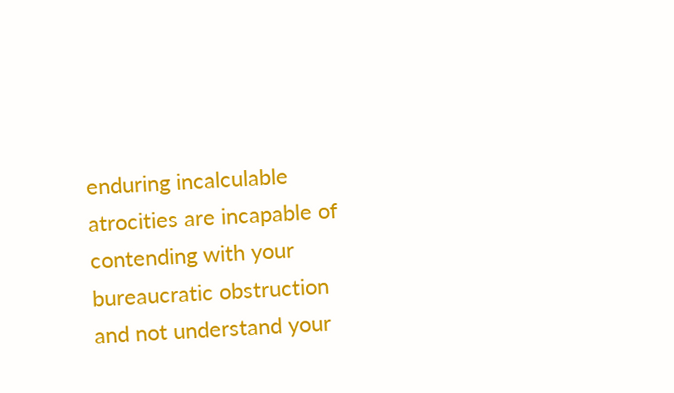enduring incalculable atrocities are incapable of contending with your bureaucratic obstruction and not understand your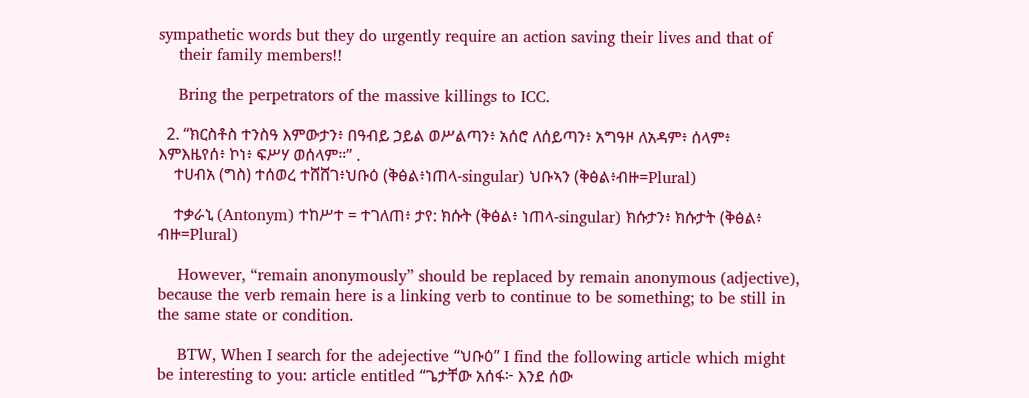sympathetic words but they do urgently require an action saving their lives and that of
    their family members!!

    Bring the perpetrators of the massive killings to ICC.

  2. “ክርስቶስ ተንስዓ እምውታን፥ በዓብይ ኃይል ወሥልጣን፥ አሰሮ ለሰይጣን፥ አግዓዞ ለአዳም፥ ሰላም፥ እምእዜየሰ፥ ኮነ፥ ፍሥሃ ወሰላም።” .
    ተሀብአ (ግስ) ተሰወረ ተሸሸገ፥ህቡዕ (ቅፅል፥ነጠላ-singular) ህቡኣን (ቅፅል፥ብዙ=Plural)

    ተቃራኒ (Antonym) ተከሥተ = ተገለጠ፥ ታየ: ክሱት (ቅፅል፥ ነጠላ-singular) ክሱታን፥ ክሱታት (ቅፅል፥ ብዙ=Plural)

    However, “remain anonymously” should be replaced by remain anonymous (adjective), because the verb remain here is a linking verb to continue to be something; to be still in the same state or condition.

    BTW, When I search for the adejective “ህቡዕ” I find the following article which might be interesting to you: article entitled “ጌታቸው አሰፋ፦ እንደ ሰው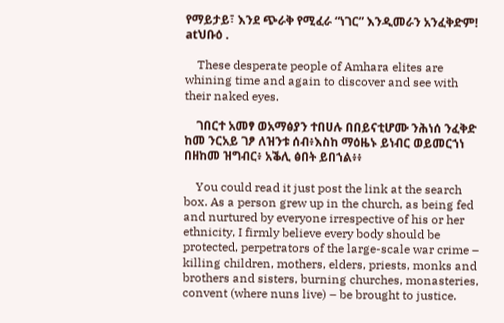የማይታይ፣ እንደ ጭራቅ የሚፈራ “ነገር” እንዲመራን አንፈቅድም! atህቡዕ .

    These desperate people of Amhara elites are whining time and again to discover and see with their naked eyes.

    ገበርተ አመፃ ወአማፅያን ተበሀሉ በበይናቲሆሙ ንሕነሰ ንፈቅድ ከመ ንርአይ ገፆ ለዝንቱ ሰብ፥እስከ ማዕዜኑ ይነብር ወይመርኀነ በዘከመ ዝግብር፥ አቕሊ ፅበት ይበኀል፥፥

    You could read it just post the link at the search box. As a person grew up in the church, as being fed and nurtured by everyone irrespective of his or her ethnicity, I firmly believe every body should be protected, perpetrators of the large-scale war crime – killing children, mothers, elders, priests, monks and brothers and sisters, burning churches, monasteries, convent (where nuns live) – be brought to justice.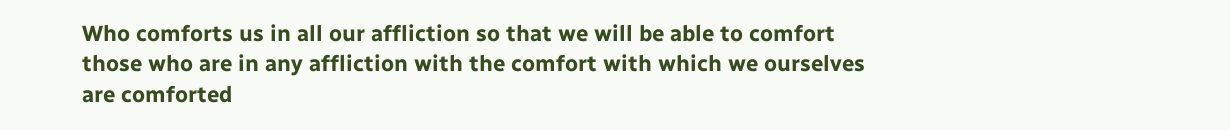Who comforts us in all our affliction so that we will be able to comfort those who are in any affliction with the comfort with which we ourselves are comforted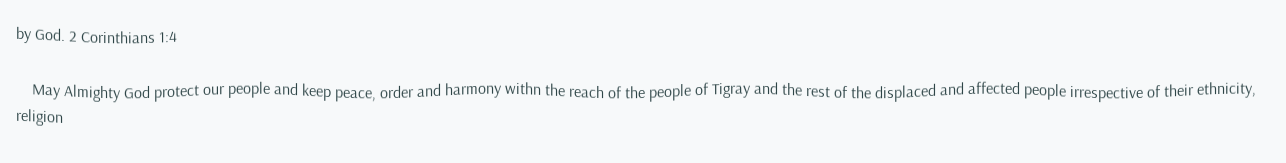by God. 2 Corinthians 1:4

    May Almighty God protect our people and keep peace, order and harmony withn the reach of the people of Tigray and the rest of the displaced and affected people irrespective of their ethnicity, religion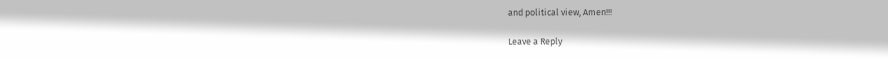and political view, Amen!!!

Leave a Reply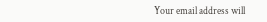Your email address will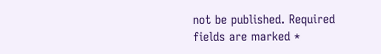not be published. Required fields are marked *